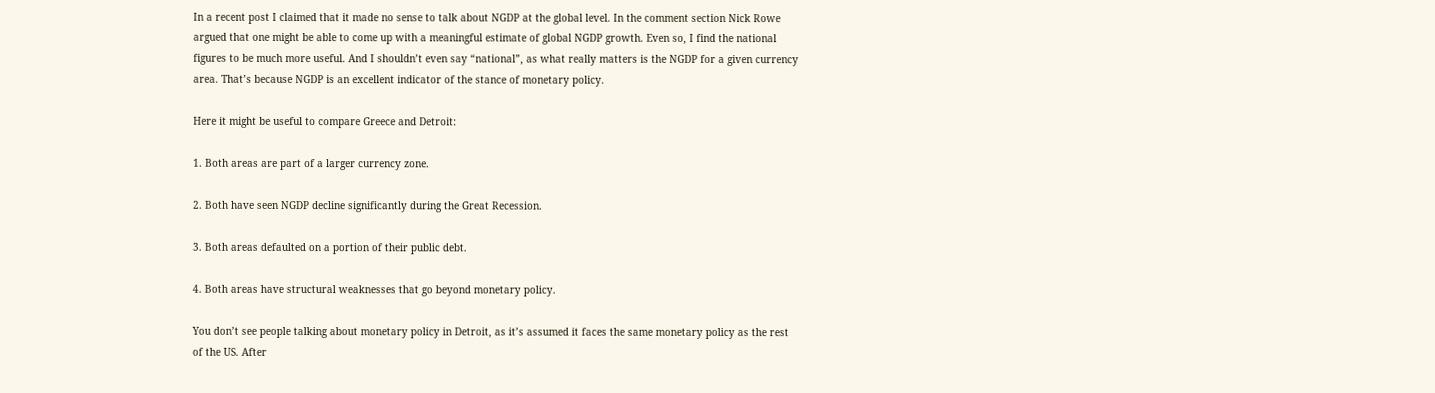In a recent post I claimed that it made no sense to talk about NGDP at the global level. In the comment section Nick Rowe argued that one might be able to come up with a meaningful estimate of global NGDP growth. Even so, I find the national figures to be much more useful. And I shouldn’t even say “national”, as what really matters is the NGDP for a given currency area. That’s because NGDP is an excellent indicator of the stance of monetary policy.

Here it might be useful to compare Greece and Detroit:

1. Both areas are part of a larger currency zone.

2. Both have seen NGDP decline significantly during the Great Recession.

3. Both areas defaulted on a portion of their public debt.

4. Both areas have structural weaknesses that go beyond monetary policy.

You don’t see people talking about monetary policy in Detroit, as it’s assumed it faces the same monetary policy as the rest of the US. After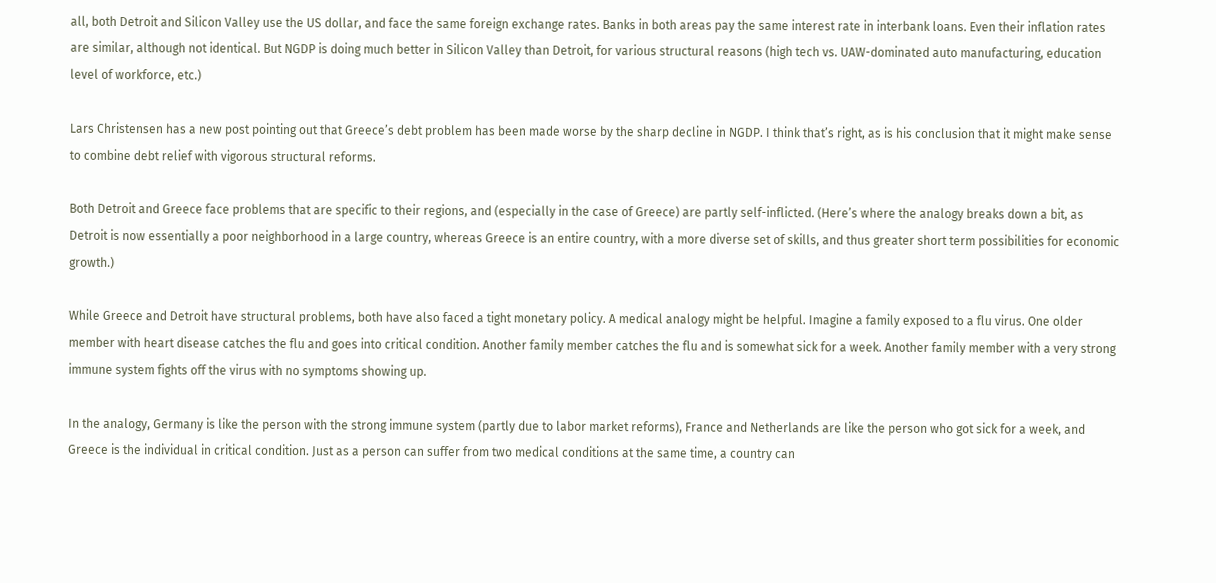all, both Detroit and Silicon Valley use the US dollar, and face the same foreign exchange rates. Banks in both areas pay the same interest rate in interbank loans. Even their inflation rates are similar, although not identical. But NGDP is doing much better in Silicon Valley than Detroit, for various structural reasons (high tech vs. UAW-dominated auto manufacturing, education level of workforce, etc.)

Lars Christensen has a new post pointing out that Greece’s debt problem has been made worse by the sharp decline in NGDP. I think that’s right, as is his conclusion that it might make sense to combine debt relief with vigorous structural reforms.

Both Detroit and Greece face problems that are specific to their regions, and (especially in the case of Greece) are partly self-inflicted. (Here’s where the analogy breaks down a bit, as Detroit is now essentially a poor neighborhood in a large country, whereas Greece is an entire country, with a more diverse set of skills, and thus greater short term possibilities for economic growth.)

While Greece and Detroit have structural problems, both have also faced a tight monetary policy. A medical analogy might be helpful. Imagine a family exposed to a flu virus. One older member with heart disease catches the flu and goes into critical condition. Another family member catches the flu and is somewhat sick for a week. Another family member with a very strong immune system fights off the virus with no symptoms showing up.

In the analogy, Germany is like the person with the strong immune system (partly due to labor market reforms), France and Netherlands are like the person who got sick for a week, and Greece is the individual in critical condition. Just as a person can suffer from two medical conditions at the same time, a country can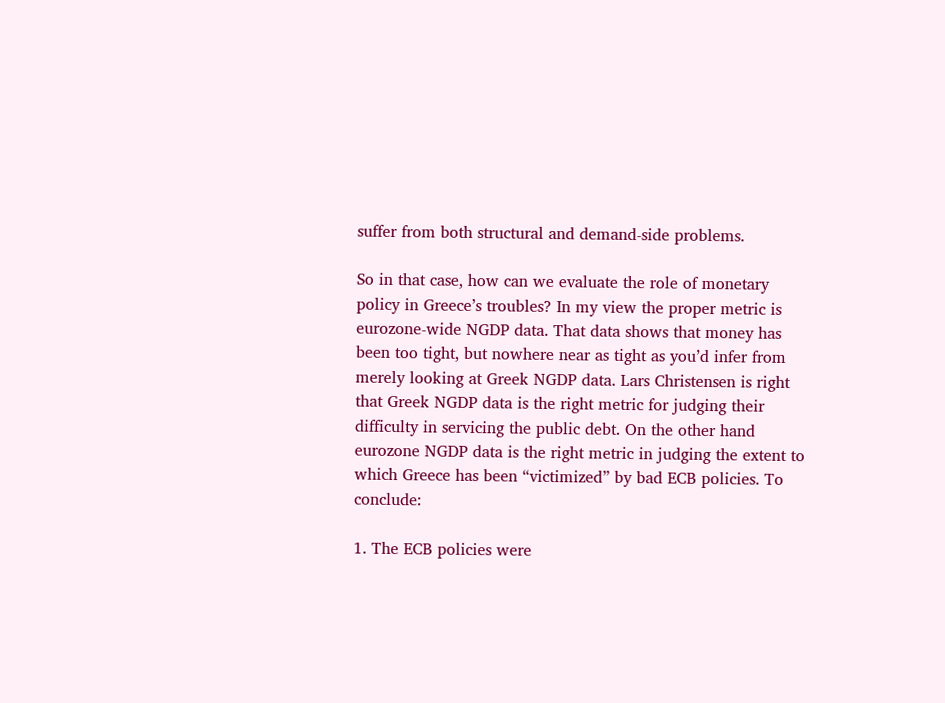suffer from both structural and demand-side problems.

So in that case, how can we evaluate the role of monetary policy in Greece’s troubles? In my view the proper metric is eurozone-wide NGDP data. That data shows that money has been too tight, but nowhere near as tight as you’d infer from merely looking at Greek NGDP data. Lars Christensen is right that Greek NGDP data is the right metric for judging their difficulty in servicing the public debt. On the other hand eurozone NGDP data is the right metric in judging the extent to which Greece has been “victimized” by bad ECB policies. To conclude:

1. The ECB policies were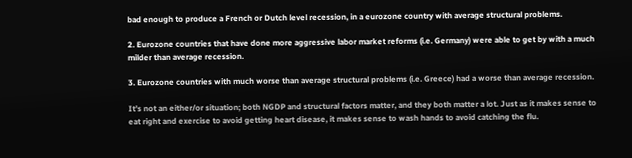bad enough to produce a French or Dutch level recession, in a eurozone country with average structural problems.

2. Eurozone countries that have done more aggressive labor market reforms (i.e. Germany) were able to get by with a much milder than average recession.

3. Eurozone countries with much worse than average structural problems (i.e. Greece) had a worse than average recession.

It’s not an either/or situation; both NGDP and structural factors matter, and they both matter a lot. Just as it makes sense to eat right and exercise to avoid getting heart disease, it makes sense to wash hands to avoid catching the flu.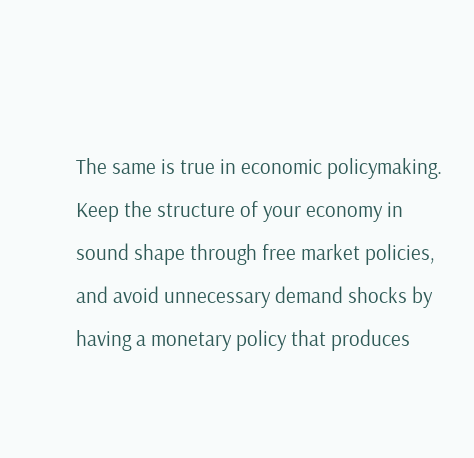The same is true in economic policymaking. Keep the structure of your economy in sound shape through free market policies, and avoid unnecessary demand shocks by having a monetary policy that produces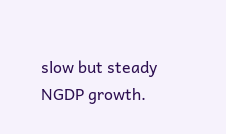slow but steady NGDP growth.